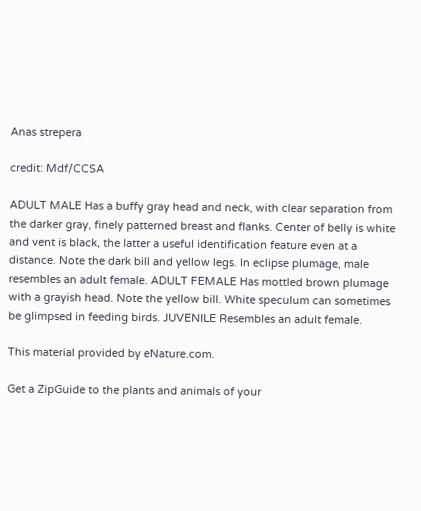Anas strepera

credit: Mdf/CCSA

ADULT MALE Has a buffy gray head and neck, with clear separation from the darker gray, finely patterned breast and flanks. Center of belly is white and vent is black, the latter a useful identification feature even at a distance. Note the dark bill and yellow legs. In eclipse plumage, male resembles an adult female. ADULT FEMALE Has mottled brown plumage with a grayish head. Note the yellow bill. White speculum can sometimes be glimpsed in feeding birds. JUVENILE Resembles an adult female.

This material provided by eNature.com.

Get a ZipGuide to the plants and animals of your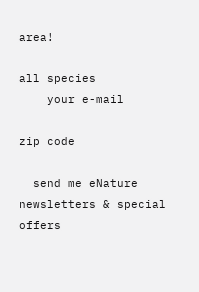area!

all species
    your e-mail

zip code

  send me eNature newsletters & special offers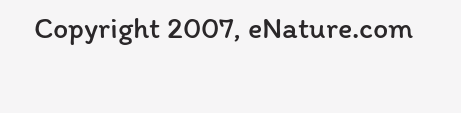Copyright 2007, eNature.com